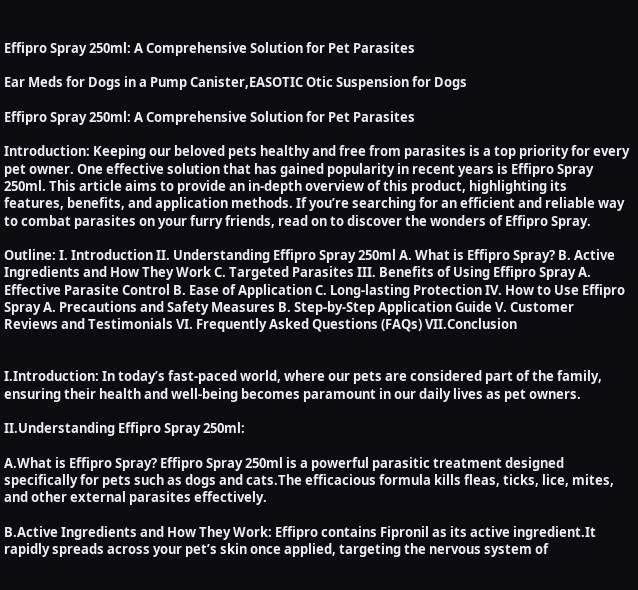Effipro Spray 250ml: A Comprehensive Solution for Pet Parasites

Ear Meds for Dogs in a Pump Canister,EASOTIC Otic Suspension for Dogs

Effipro Spray 250ml: A Comprehensive Solution for Pet Parasites

Introduction: Keeping our beloved pets healthy and free from parasites is a top priority for every pet owner. One effective solution that has gained popularity in recent years is Effipro Spray 250ml. This article aims to provide an in-depth overview of this product, highlighting its features, benefits, and application methods. If you’re searching for an efficient and reliable way to combat parasites on your furry friends, read on to discover the wonders of Effipro Spray.

Outline: I. Introduction II. Understanding Effipro Spray 250ml A. What is Effipro Spray? B. Active Ingredients and How They Work C. Targeted Parasites III. Benefits of Using Effipro Spray A. Effective Parasite Control B. Ease of Application C. Long-lasting Protection IV. How to Use Effipro Spray A. Precautions and Safety Measures B. Step-by-Step Application Guide V. Customer Reviews and Testimonials VI. Frequently Asked Questions (FAQs) VII.Conclusion


I.Introduction: In today’s fast-paced world, where our pets are considered part of the family, ensuring their health and well-being becomes paramount in our daily lives as pet owners.

II.Understanding Effipro Spray 250ml:

A.What is Effipro Spray? Effipro Spray 250ml is a powerful parasitic treatment designed specifically for pets such as dogs and cats.The efficacious formula kills fleas, ticks, lice, mites, and other external parasites effectively.

B.Active Ingredients and How They Work: Effipro contains Fipronil as its active ingredient.It rapidly spreads across your pet’s skin once applied, targeting the nervous system of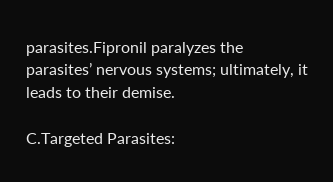parasites.Fipronil paralyzes the parasites’ nervous systems; ultimately, it leads to their demise.

C.Targeted Parasites: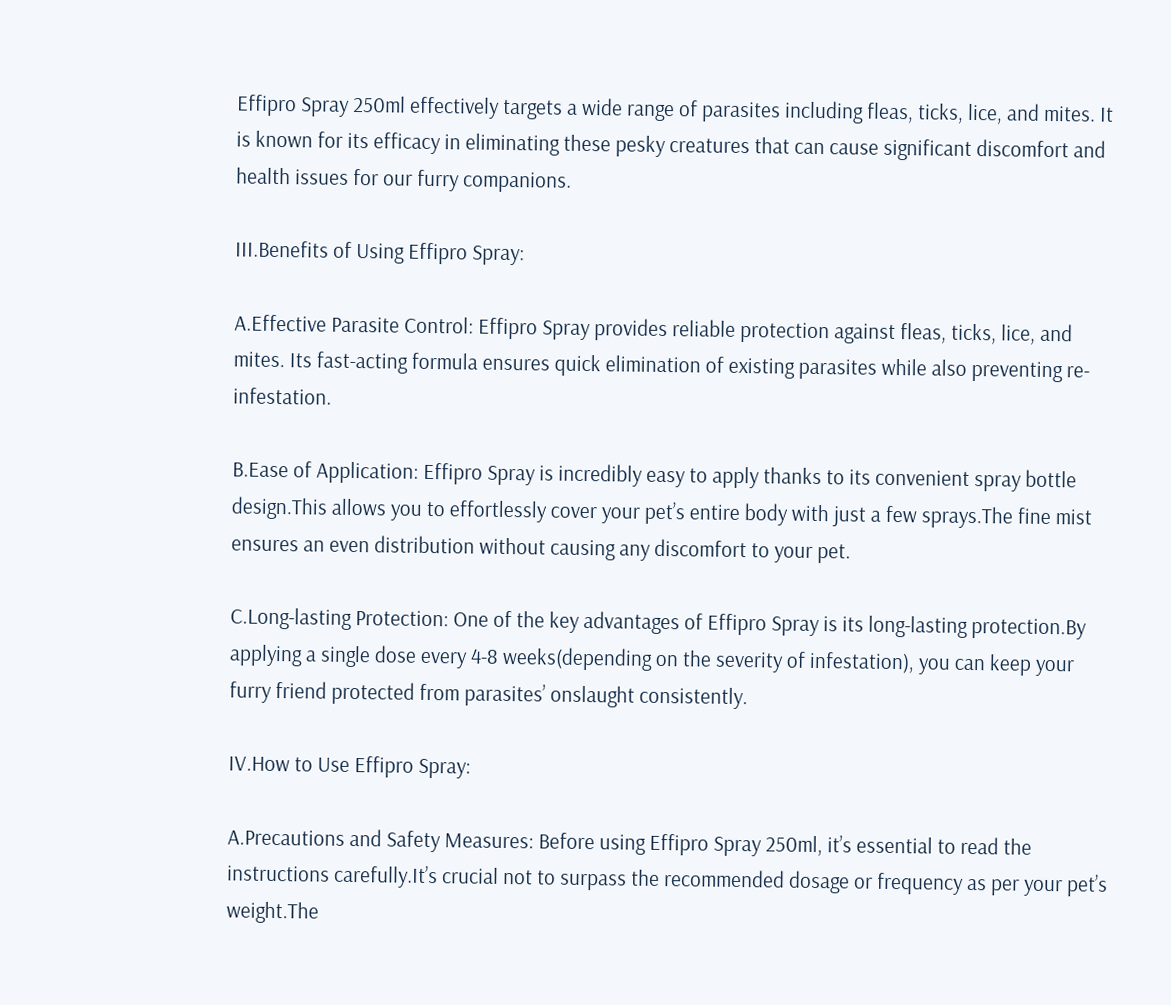Effipro Spray 250ml effectively targets a wide range of parasites including fleas, ticks, lice, and mites. It is known for its efficacy in eliminating these pesky creatures that can cause significant discomfort and health issues for our furry companions.

III.Benefits of Using Effipro Spray:

A.Effective Parasite Control: Effipro Spray provides reliable protection against fleas, ticks, lice, and mites. Its fast-acting formula ensures quick elimination of existing parasites while also preventing re-infestation.

B.Ease of Application: Effipro Spray is incredibly easy to apply thanks to its convenient spray bottle design.This allows you to effortlessly cover your pet’s entire body with just a few sprays.The fine mist ensures an even distribution without causing any discomfort to your pet.

C.Long-lasting Protection: One of the key advantages of Effipro Spray is its long-lasting protection.By applying a single dose every 4-8 weeks(depending on the severity of infestation), you can keep your furry friend protected from parasites’ onslaught consistently.

IV.How to Use Effipro Spray:

A.Precautions and Safety Measures: Before using Effipro Spray 250ml, it’s essential to read the instructions carefully.It’s crucial not to surpass the recommended dosage or frequency as per your pet’s weight.The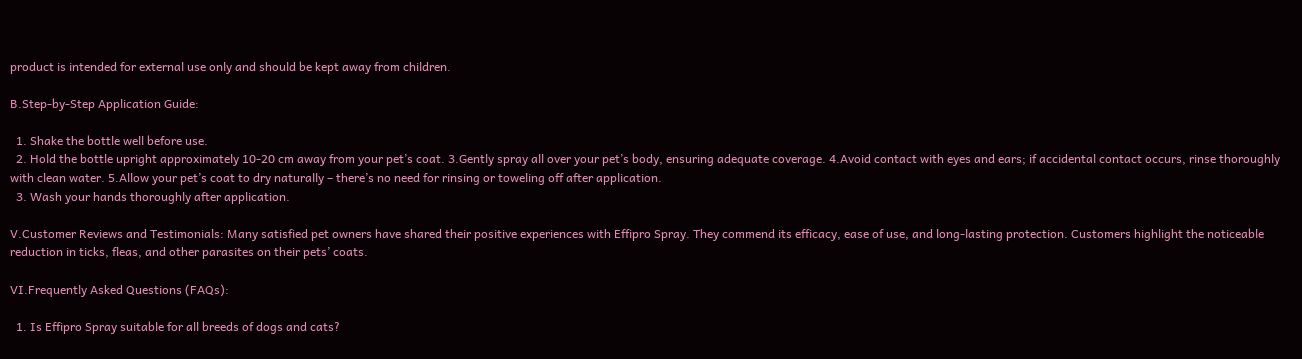product is intended for external use only and should be kept away from children.

B.Step-by-Step Application Guide:

  1. Shake the bottle well before use.
  2. Hold the bottle upright approximately 10-20 cm away from your pet’s coat. 3.Gently spray all over your pet’s body, ensuring adequate coverage. 4.Avoid contact with eyes and ears; if accidental contact occurs, rinse thoroughly with clean water. 5.Allow your pet’s coat to dry naturally – there’s no need for rinsing or toweling off after application.
  3. Wash your hands thoroughly after application.

V.Customer Reviews and Testimonials: Many satisfied pet owners have shared their positive experiences with Effipro Spray. They commend its efficacy, ease of use, and long-lasting protection. Customers highlight the noticeable reduction in ticks, fleas, and other parasites on their pets’ coats.

VI.Frequently Asked Questions (FAQs):

  1. Is Effipro Spray suitable for all breeds of dogs and cats?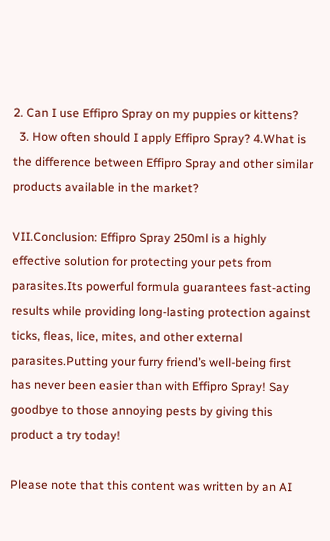2. Can I use Effipro Spray on my puppies or kittens?
  3. How often should I apply Effipro Spray? 4.What is the difference between Effipro Spray and other similar products available in the market?

VII.Conclusion: Effipro Spray 250ml is a highly effective solution for protecting your pets from parasites.Its powerful formula guarantees fast-acting results while providing long-lasting protection against ticks, fleas, lice, mites, and other external parasites.Putting your furry friend’s well-being first has never been easier than with Effipro Spray! Say goodbye to those annoying pests by giving this product a try today!

Please note that this content was written by an AI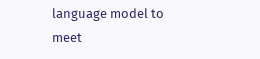language model to meet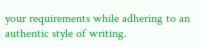your requirements while adhering to an authentic style of writing.